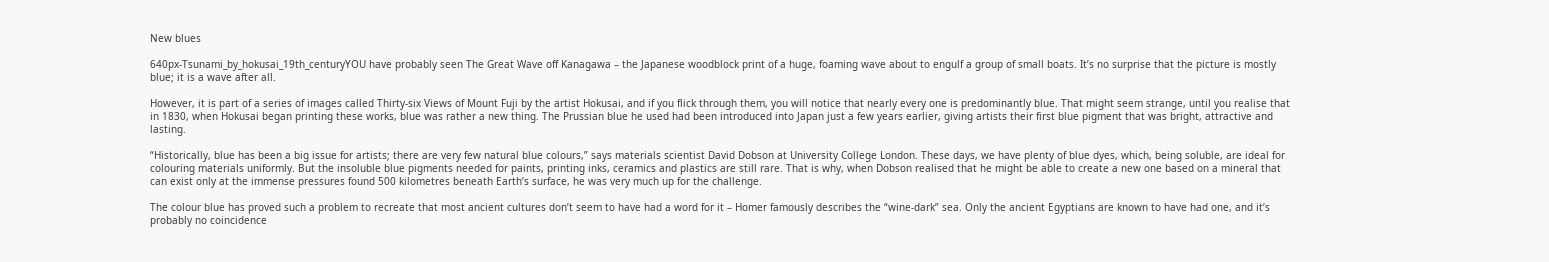New blues

640px-Tsunami_by_hokusai_19th_centuryYOU have probably seen The Great Wave off Kanagawa – the Japanese woodblock print of a huge, foaming wave about to engulf a group of small boats. It’s no surprise that the picture is mostly blue; it is a wave after all.

However, it is part of a series of images called Thirty-six Views of Mount Fuji by the artist Hokusai, and if you flick through them, you will notice that nearly every one is predominantly blue. That might seem strange, until you realise that in 1830, when Hokusai began printing these works, blue was rather a new thing. The Prussian blue he used had been introduced into Japan just a few years earlier, giving artists their first blue pigment that was bright, attractive and lasting.

“Historically, blue has been a big issue for artists; there are very few natural blue colours,” says materials scientist David Dobson at University College London. These days, we have plenty of blue dyes, which, being soluble, are ideal for colouring materials uniformly. But the insoluble blue pigments needed for paints, printing inks, ceramics and plastics are still rare. That is why, when Dobson realised that he might be able to create a new one based on a mineral that can exist only at the immense pressures found 500 kilometres beneath Earth’s surface, he was very much up for the challenge.

The colour blue has proved such a problem to recreate that most ancient cultures don’t seem to have had a word for it – Homer famously describes the “wine-dark” sea. Only the ancient Egyptians are known to have had one, and it’s probably no coincidence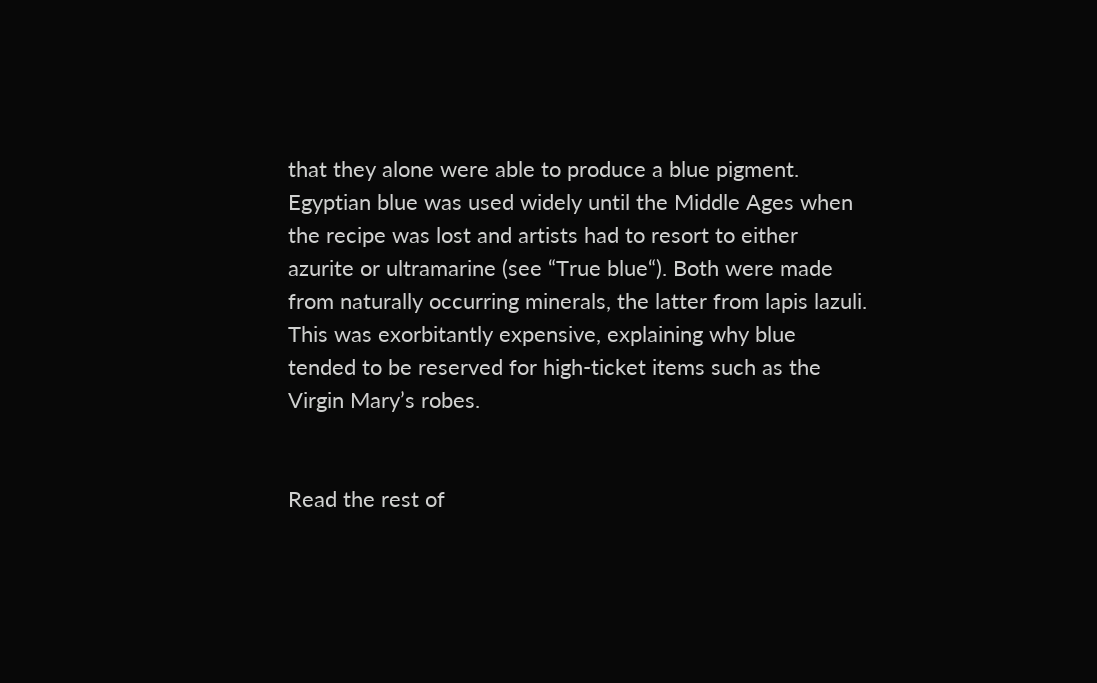that they alone were able to produce a blue pigment. Egyptian blue was used widely until the Middle Ages when the recipe was lost and artists had to resort to either azurite or ultramarine (see “True blue“). Both were made from naturally occurring minerals, the latter from lapis lazuli. This was exorbitantly expensive, explaining why blue tended to be reserved for high-ticket items such as the Virgin Mary’s robes.


Read the rest of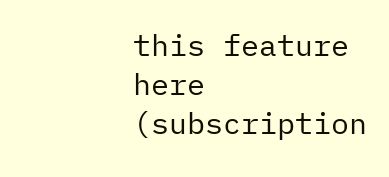this feature here (subscription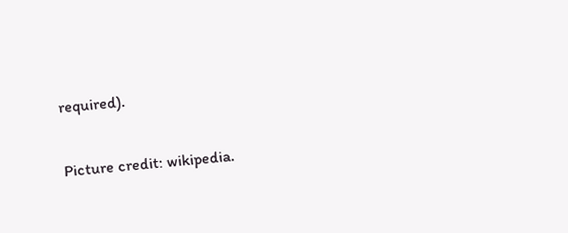required).

Picture credit: wikipedia.